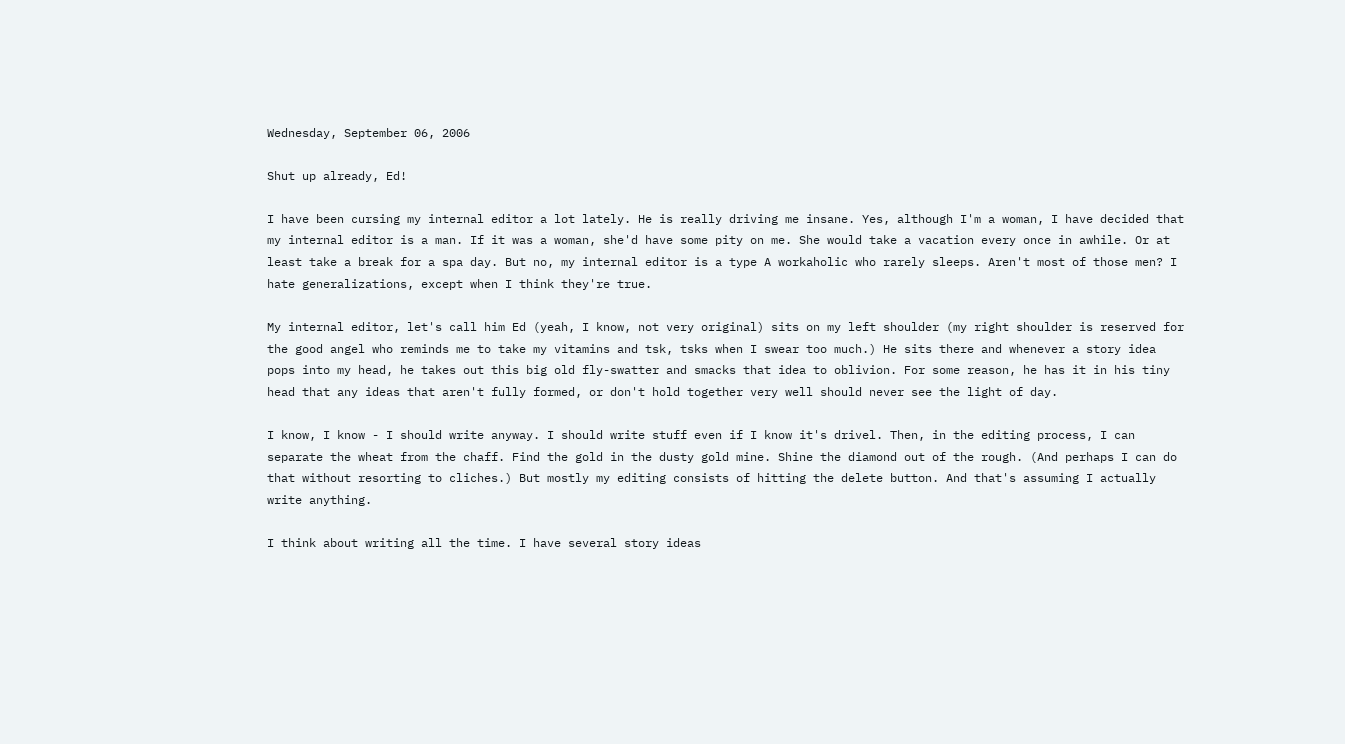Wednesday, September 06, 2006

Shut up already, Ed!

I have been cursing my internal editor a lot lately. He is really driving me insane. Yes, although I'm a woman, I have decided that my internal editor is a man. If it was a woman, she'd have some pity on me. She would take a vacation every once in awhile. Or at least take a break for a spa day. But no, my internal editor is a type A workaholic who rarely sleeps. Aren't most of those men? I hate generalizations, except when I think they're true.

My internal editor, let's call him Ed (yeah, I know, not very original) sits on my left shoulder (my right shoulder is reserved for the good angel who reminds me to take my vitamins and tsk, tsks when I swear too much.) He sits there and whenever a story idea pops into my head, he takes out this big old fly-swatter and smacks that idea to oblivion. For some reason, he has it in his tiny head that any ideas that aren't fully formed, or don't hold together very well should never see the light of day.

I know, I know - I should write anyway. I should write stuff even if I know it's drivel. Then, in the editing process, I can separate the wheat from the chaff. Find the gold in the dusty gold mine. Shine the diamond out of the rough. (And perhaps I can do that without resorting to cliches.) But mostly my editing consists of hitting the delete button. And that's assuming I actually write anything.

I think about writing all the time. I have several story ideas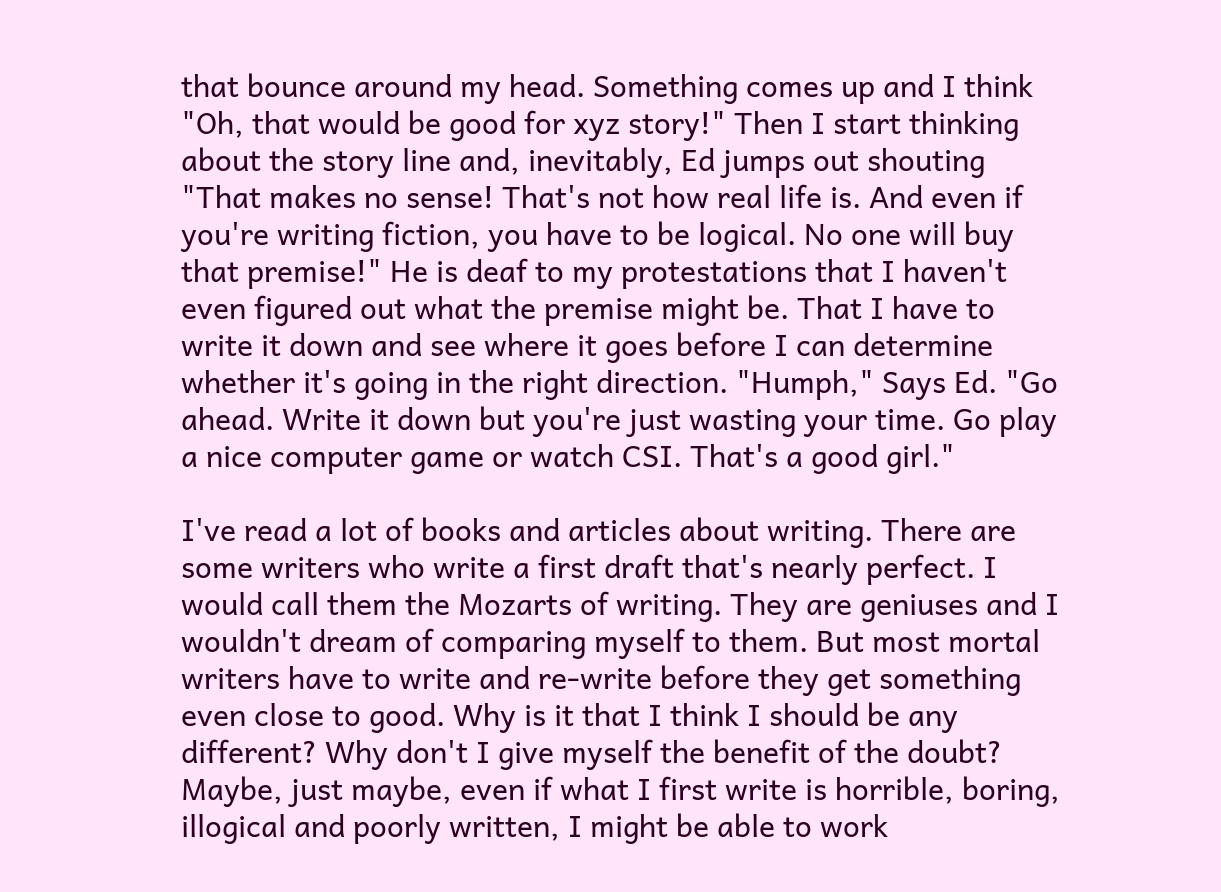that bounce around my head. Something comes up and I think "Oh, that would be good for xyz story!" Then I start thinking about the story line and, inevitably, Ed jumps out shouting "That makes no sense! That's not how real life is. And even if you're writing fiction, you have to be logical. No one will buy that premise!" He is deaf to my protestations that I haven't even figured out what the premise might be. That I have to write it down and see where it goes before I can determine whether it's going in the right direction. "Humph," Says Ed. "Go ahead. Write it down but you're just wasting your time. Go play a nice computer game or watch CSI. That's a good girl."

I've read a lot of books and articles about writing. There are some writers who write a first draft that's nearly perfect. I would call them the Mozarts of writing. They are geniuses and I wouldn't dream of comparing myself to them. But most mortal writers have to write and re-write before they get something even close to good. Why is it that I think I should be any different? Why don't I give myself the benefit of the doubt? Maybe, just maybe, even if what I first write is horrible, boring, illogical and poorly written, I might be able to work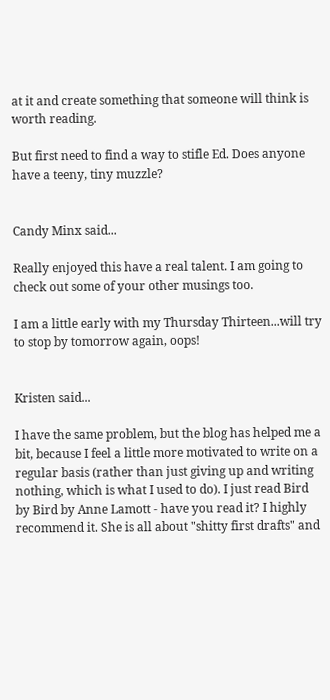at it and create something that someone will think is worth reading.

But first need to find a way to stifle Ed. Does anyone have a teeny, tiny muzzle?


Candy Minx said...

Really enjoyed this have a real talent. I am going to check out some of your other musings too.

I am a little early with my Thursday Thirteen...will try to stop by tomorrow again, oops!


Kristen said...

I have the same problem, but the blog has helped me a bit, because I feel a little more motivated to write on a regular basis (rather than just giving up and writing nothing, which is what I used to do). I just read Bird by Bird by Anne Lamott - have you read it? I highly recommend it. She is all about "shitty first drafts" and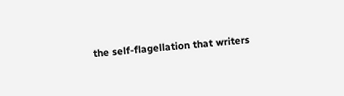the self-flagellation that writers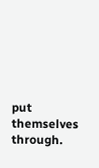put themselves through.